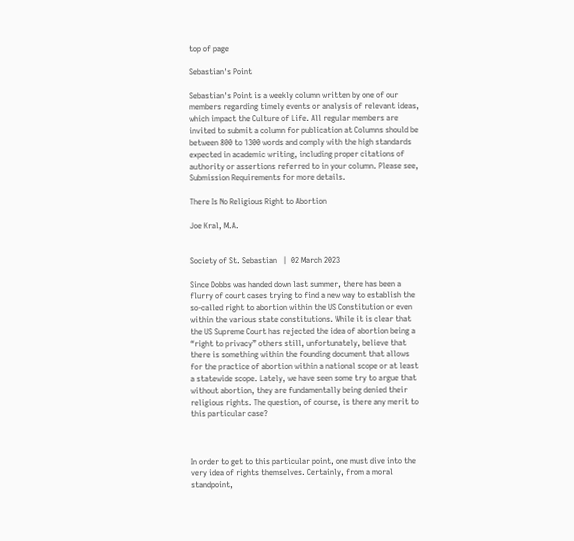top of page

Sebastian's Point

Sebastian's Point is a weekly column written by one of our members regarding timely events or analysis of relevant ideas, which impact the Culture of Life. All regular members are invited to submit a column for publication at Columns should be between 800 to 1300 words and comply with the high standards expected in academic writing, including proper citations of authority or assertions referred to in your column. Please see, Submission Requirements for more details.

There Is No Religious Right to Abortion

Joe Kral, M.A.


Society of St. Sebastian   |  02 March 2023

Since Dobbs was handed down last summer, there has been a flurry of court cases trying to find a new way to establish the so-called right to abortion within the US Constitution or even within the various state constitutions. While it is clear that the US Supreme Court has rejected the idea of abortion being a “right to privacy” others still, unfortunately, believe that there is something within the founding document that allows for the practice of abortion within a national scope or at least a statewide scope. Lately, we have seen some try to argue that without abortion, they are fundamentally being denied their religious rights. The question, of course, is there any merit to this particular case?



In order to get to this particular point, one must dive into the very idea of rights themselves. Certainly, from a moral standpoint,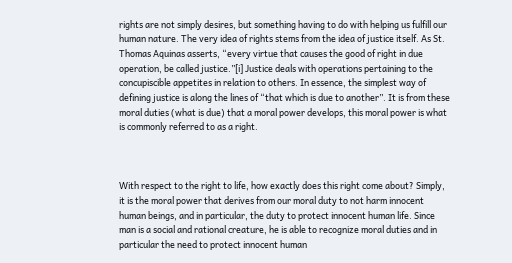rights are not simply desires, but something having to do with helping us fulfill our human nature. The very idea of rights stems from the idea of justice itself. As St. Thomas Aquinas asserts, “every virtue that causes the good of right in due operation, be called justice.”[i] Justice deals with operations pertaining to the concupiscible appetites in relation to others. In essence, the simplest way of defining justice is along the lines of “that which is due to another”. It is from these moral duties (what is due) that a moral power develops, this moral power is what is commonly referred to as a right.



With respect to the right to life, how exactly does this right come about? Simply, it is the moral power that derives from our moral duty to not harm innocent human beings, and in particular, the duty to protect innocent human life. Since man is a social and rational creature, he is able to recognize moral duties and in particular the need to protect innocent human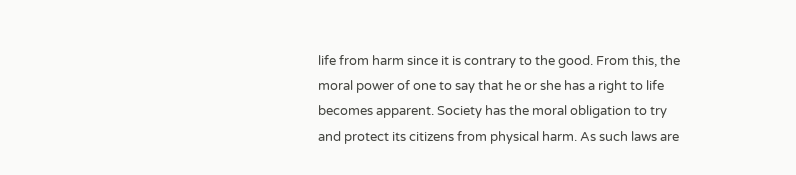life from harm since it is contrary to the good. From this, the moral power of one to say that he or she has a right to life becomes apparent. Society has the moral obligation to try and protect its citizens from physical harm. As such laws are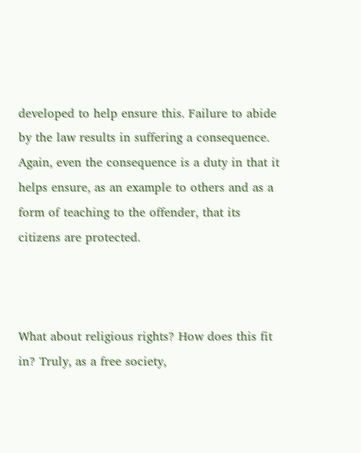developed to help ensure this. Failure to abide by the law results in suffering a consequence. Again, even the consequence is a duty in that it helps ensure, as an example to others and as a form of teaching to the offender, that its citizens are protected.



What about religious rights? How does this fit in? Truly, as a free society,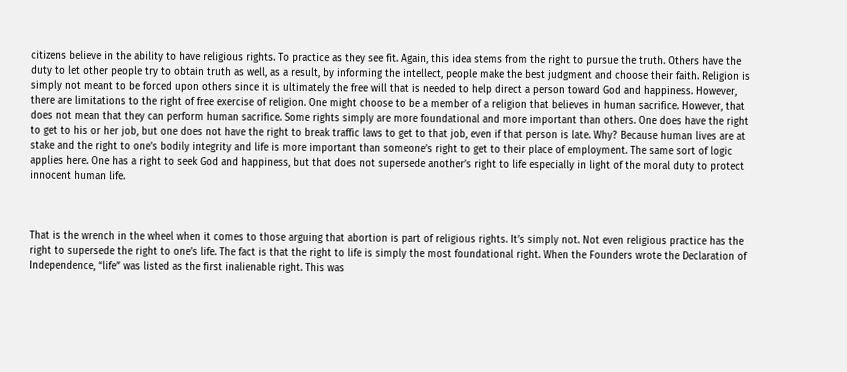citizens believe in the ability to have religious rights. To practice as they see fit. Again, this idea stems from the right to pursue the truth. Others have the duty to let other people try to obtain truth as well, as a result, by informing the intellect, people make the best judgment and choose their faith. Religion is simply not meant to be forced upon others since it is ultimately the free will that is needed to help direct a person toward God and happiness. However, there are limitations to the right of free exercise of religion. One might choose to be a member of a religion that believes in human sacrifice. However, that does not mean that they can perform human sacrifice. Some rights simply are more foundational and more important than others. One does have the right to get to his or her job, but one does not have the right to break traffic laws to get to that job, even if that person is late. Why? Because human lives are at stake and the right to one’s bodily integrity and life is more important than someone’s right to get to their place of employment. The same sort of logic applies here. One has a right to seek God and happiness, but that does not supersede another’s right to life especially in light of the moral duty to protect innocent human life.



That is the wrench in the wheel when it comes to those arguing that abortion is part of religious rights. It’s simply not. Not even religious practice has the right to supersede the right to one’s life. The fact is that the right to life is simply the most foundational right. When the Founders wrote the Declaration of Independence, “life” was listed as the first inalienable right. This was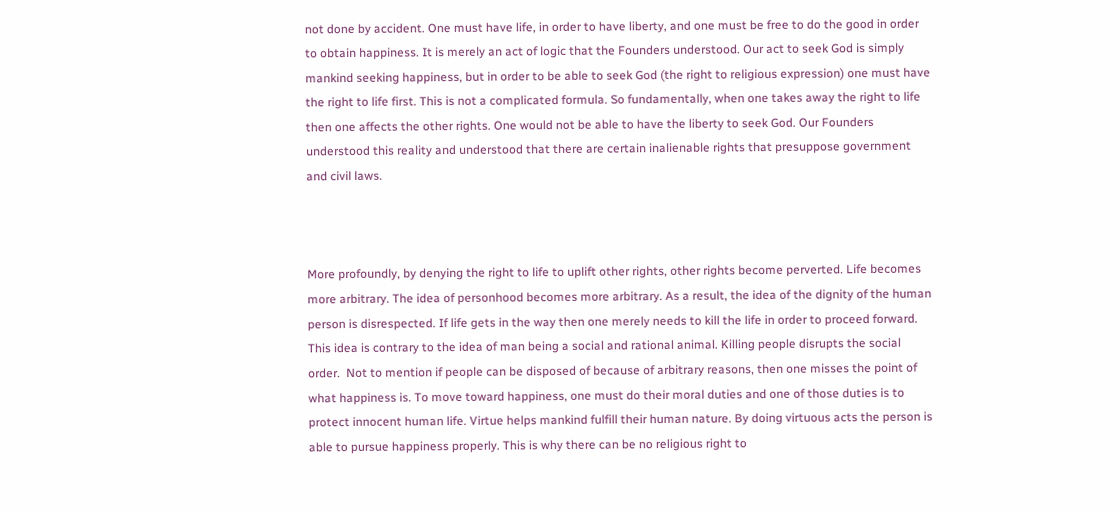not done by accident. One must have life, in order to have liberty, and one must be free to do the good in order to obtain happiness. It is merely an act of logic that the Founders understood. Our act to seek God is simply mankind seeking happiness, but in order to be able to seek God (the right to religious expression) one must have the right to life first. This is not a complicated formula. So fundamentally, when one takes away the right to life then one affects the other rights. One would not be able to have the liberty to seek God. Our Founders understood this reality and understood that there are certain inalienable rights that presuppose government and civil laws.



More profoundly, by denying the right to life to uplift other rights, other rights become perverted. Life becomes more arbitrary. The idea of personhood becomes more arbitrary. As a result, the idea of the dignity of the human person is disrespected. If life gets in the way then one merely needs to kill the life in order to proceed forward. This idea is contrary to the idea of man being a social and rational animal. Killing people disrupts the social order.  Not to mention if people can be disposed of because of arbitrary reasons, then one misses the point of what happiness is. To move toward happiness, one must do their moral duties and one of those duties is to protect innocent human life. Virtue helps mankind fulfill their human nature. By doing virtuous acts the person is able to pursue happiness properly. This is why there can be no religious right to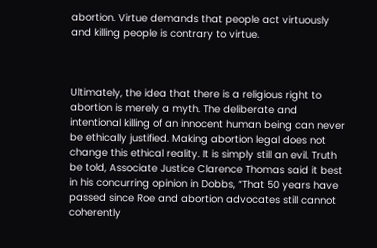abortion. Virtue demands that people act virtuously and killing people is contrary to virtue.



Ultimately, the idea that there is a religious right to abortion is merely a myth. The deliberate and intentional killing of an innocent human being can never be ethically justified. Making abortion legal does not change this ethical reality. It is simply still an evil. Truth be told, Associate Justice Clarence Thomas said it best in his concurring opinion in Dobbs, “That 50 years have passed since Roe and abortion advocates still cannot coherently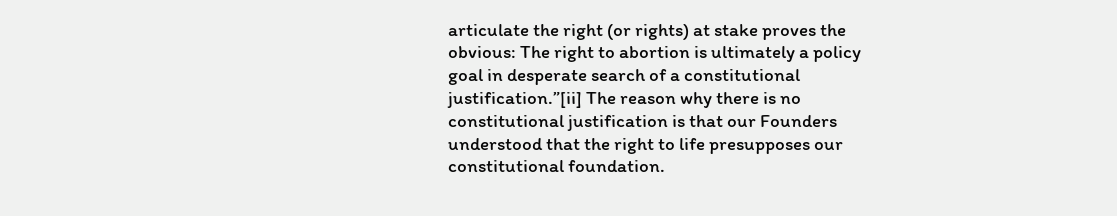articulate the right (or rights) at stake proves the obvious: The right to abortion is ultimately a policy goal in desperate search of a constitutional justification.”[ii] The reason why there is no constitutional justification is that our Founders understood that the right to life presupposes our constitutional foundation.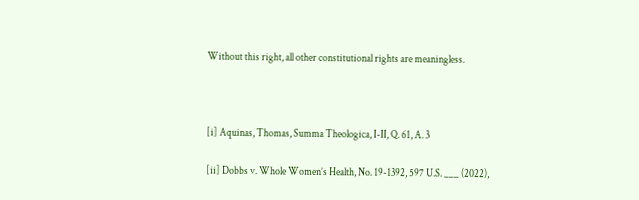Without this right, all other constitutional rights are meaningless.



[i] Aquinas, Thomas, Summa Theologica, I-II, Q. 61, A. 3

[ii] Dobbs v. Whole Women’s Health, No. 19-1392, 597 U.S. ___ (2022),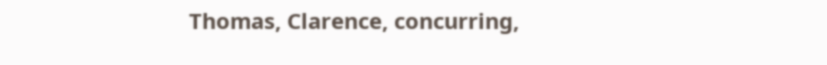Thomas, Clarence, concurring,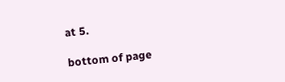at 5.

bottom of page